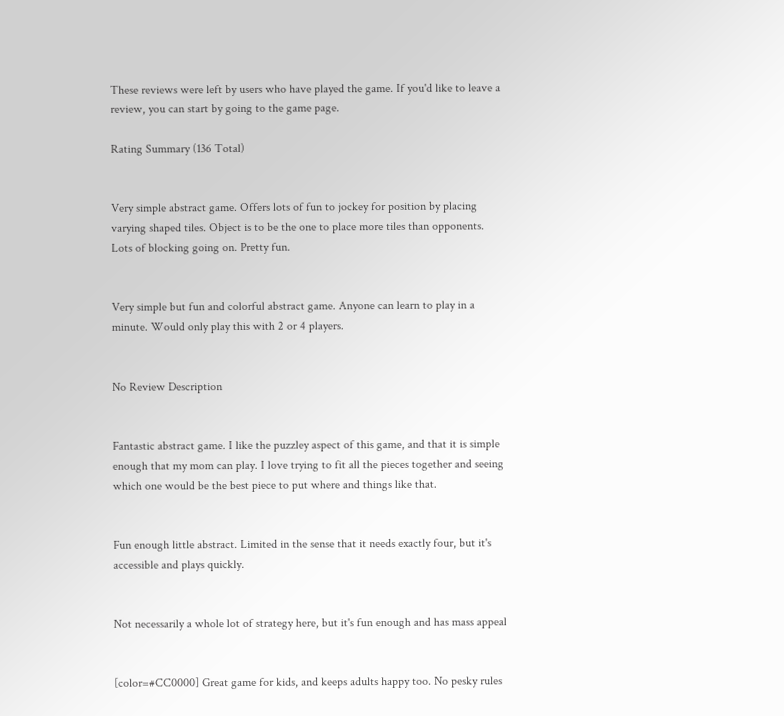These reviews were left by users who have played the game. If you'd like to leave a review, you can start by going to the game page.

Rating Summary (136 Total)


Very simple abstract game. Offers lots of fun to jockey for position by placing varying shaped tiles. Object is to be the one to place more tiles than opponents. Lots of blocking going on. Pretty fun.


Very simple but fun and colorful abstract game. Anyone can learn to play in a minute. Would only play this with 2 or 4 players.


No Review Description


Fantastic abstract game. I like the puzzley aspect of this game, and that it is simple enough that my mom can play. I love trying to fit all the pieces together and seeing which one would be the best piece to put where and things like that.


Fun enough little abstract. Limited in the sense that it needs exactly four, but it's accessible and plays quickly.


Not necessarily a whole lot of strategy here, but it's fun enough and has mass appeal


[color=#CC0000] Great game for kids, and keeps adults happy too. No pesky rules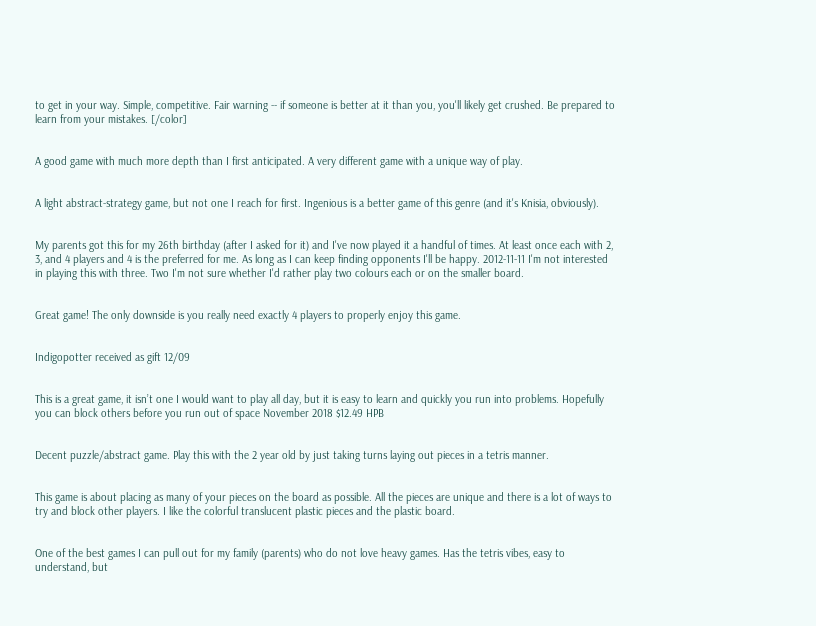to get in your way. Simple, competitive. Fair warning -- if someone is better at it than you, you'll likely get crushed. Be prepared to learn from your mistakes. [/color]


A good game with much more depth than I first anticipated. A very different game with a unique way of play.


A light abstract-strategy game, but not one I reach for first. Ingenious is a better game of this genre (and it's Knisia, obviously).


My parents got this for my 26th birthday (after I asked for it) and I've now played it a handful of times. At least once each with 2, 3, and 4 players and 4 is the preferred for me. As long as I can keep finding opponents I'll be happy. 2012-11-11 I'm not interested in playing this with three. Two I'm not sure whether I'd rather play two colours each or on the smaller board.


Great game! The only downside is you really need exactly 4 players to properly enjoy this game.


Indigopotter received as gift 12/09


This is a great game, it isn’t one I would want to play all day, but it is easy to learn and quickly you run into problems. Hopefully you can block others before you run out of space November 2018 $12.49 HPB


Decent puzzle/abstract game. Play this with the 2 year old by just taking turns laying out pieces in a tetris manner.


This game is about placing as many of your pieces on the board as possible. All the pieces are unique and there is a lot of ways to try and block other players. I like the colorful translucent plastic pieces and the plastic board.


One of the best games I can pull out for my family (parents) who do not love heavy games. Has the tetris vibes, easy to understand, but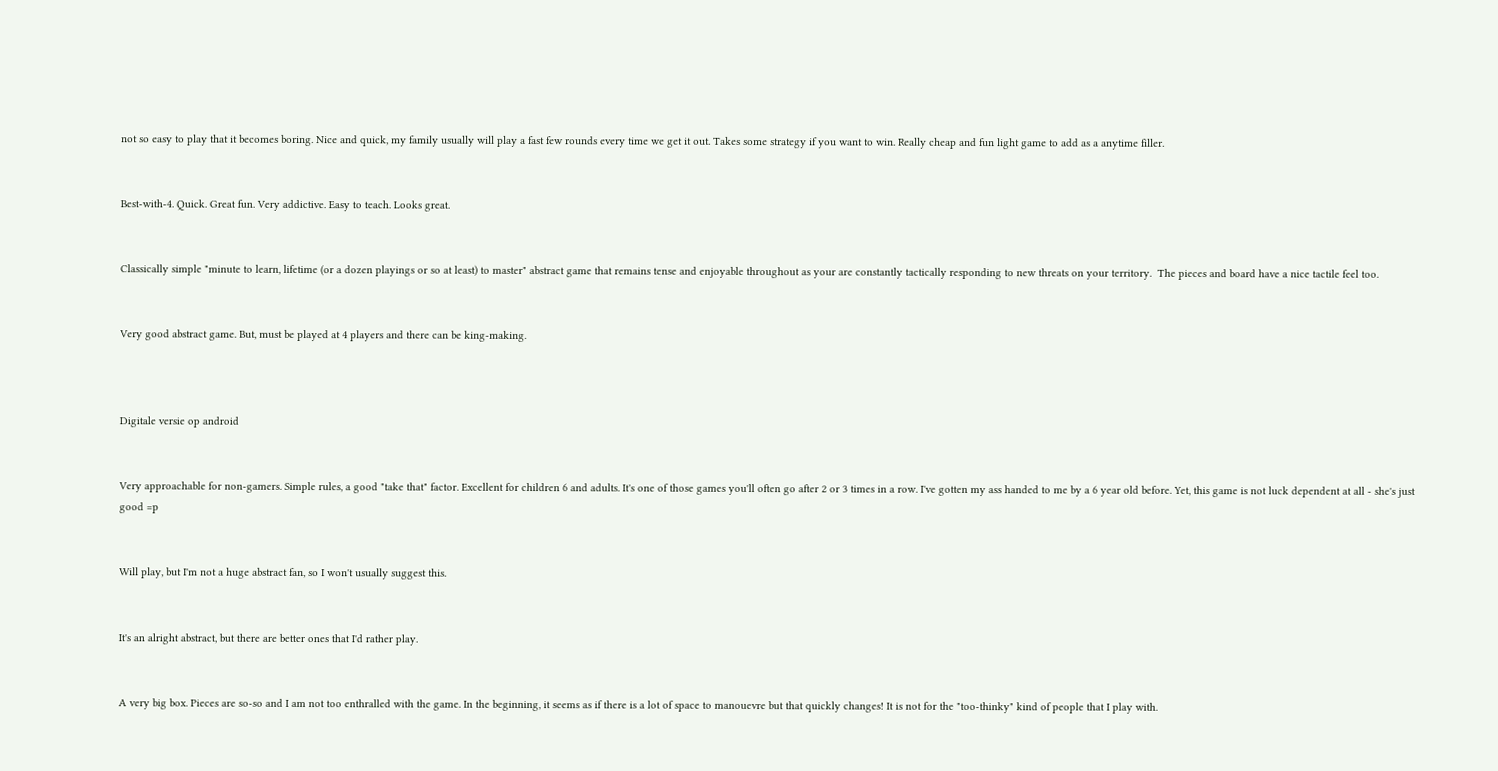not so easy to play that it becomes boring. Nice and quick, my family usually will play a fast few rounds every time we get it out. Takes some strategy if you want to win. Really cheap and fun light game to add as a anytime filler.


Best-with-4. Quick. Great fun. Very addictive. Easy to teach. Looks great.


Classically simple "minute to learn, lifetime (or a dozen playings or so at least) to master" abstract game that remains tense and enjoyable throughout as your are constantly tactically responding to new threats on your territory.  The pieces and board have a nice tactile feel too.


Very good abstract game. But, must be played at 4 players and there can be king-making.



Digitale versie op android


Very approachable for non-gamers. Simple rules, a good "take that" factor. Excellent for children 6 and adults. It's one of those games you'll often go after 2 or 3 times in a row. I've gotten my ass handed to me by a 6 year old before. Yet, this game is not luck dependent at all - she's just good =p


Will play, but I'm not a huge abstract fan, so I won't usually suggest this.


It's an alright abstract, but there are better ones that I'd rather play.


A very big box. Pieces are so-so and I am not too enthralled with the game. In the beginning, it seems as if there is a lot of space to manouevre but that quickly changes! It is not for the "too-thinky" kind of people that I play with.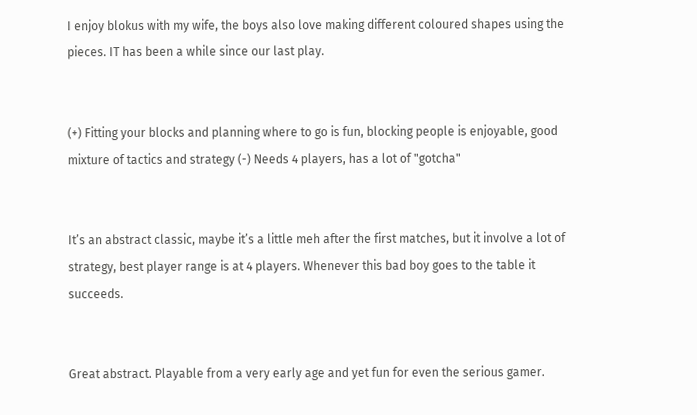I enjoy blokus with my wife, the boys also love making different coloured shapes using the pieces. IT has been a while since our last play.


(+) Fitting your blocks and planning where to go is fun, blocking people is enjoyable, good mixture of tactics and strategy (-) Needs 4 players, has a lot of "gotcha"


It’s an abstract classic, maybe it’s a little meh after the first matches, but it involve a lot of strategy, best player range is at 4 players. Whenever this bad boy goes to the table it succeeds.


Great abstract. Playable from a very early age and yet fun for even the serious gamer.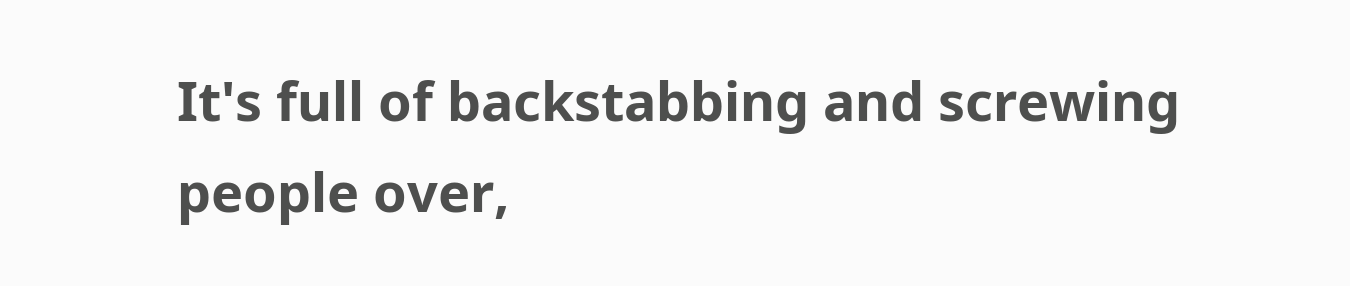It's full of backstabbing and screwing people over,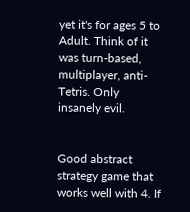yet it's for ages 5 to Adult. Think of it was turn-based, multiplayer, anti-Tetris. Only insanely evil.


Good abstract strategy game that works well with 4. If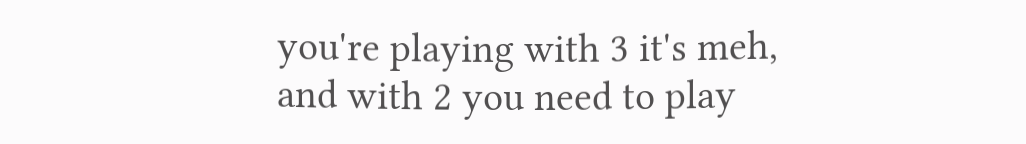you're playing with 3 it's meh, and with 2 you need to play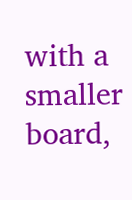with a smaller board,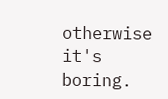otherwise it's boring.